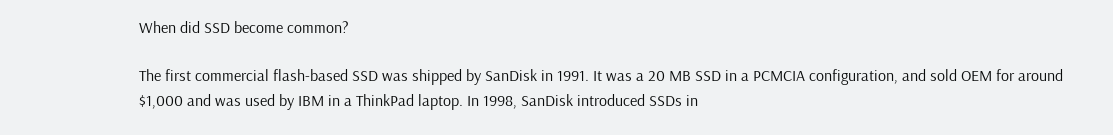When did SSD become common?

The first commercial flash-based SSD was shipped by SanDisk in 1991. It was a 20 MB SSD in a PCMCIA configuration, and sold OEM for around $1,000 and was used by IBM in a ThinkPad laptop. In 1998, SanDisk introduced SSDs in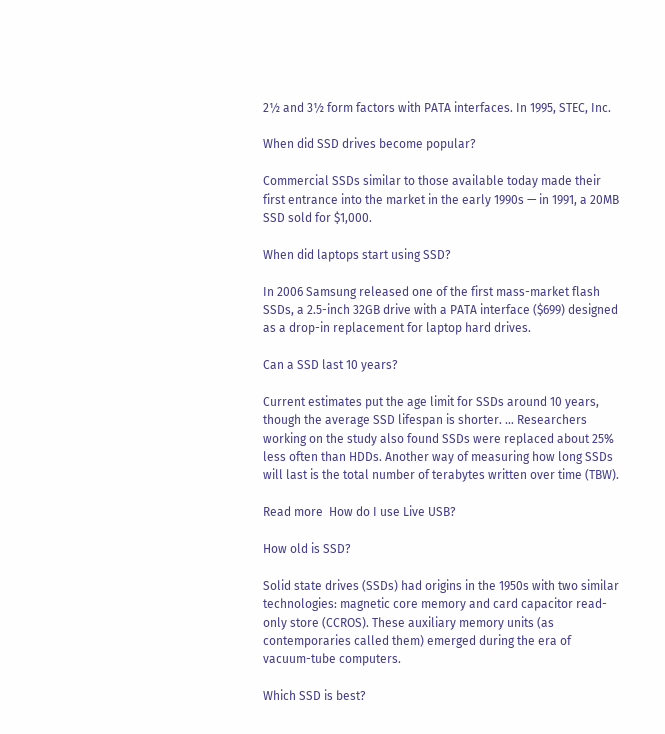2½ and 3½ form factors with PATA interfaces. In 1995, STEC, Inc.

When did SSD drives become popular?

Commercial SSDs similar to those available today made their first entrance into the market in the early 1990s — in 1991, a 20MB SSD sold for $1,000.

When did laptops start using SSD?

In 2006 Samsung released one of the first mass-market flash SSDs, a 2.5-inch 32GB drive with a PATA interface ($699) designed as a drop-in replacement for laptop hard drives.

Can a SSD last 10 years?

Current estimates put the age limit for SSDs around 10 years, though the average SSD lifespan is shorter. … Researchers working on the study also found SSDs were replaced about 25% less often than HDDs. Another way of measuring how long SSDs will last is the total number of terabytes written over time (TBW).

Read more  How do I use Live USB?

How old is SSD?

Solid state drives (SSDs) had origins in the 1950s with two similar technologies: magnetic core memory and card capacitor read-only store (CCROS). These auxiliary memory units (as contemporaries called them) emerged during the era of vacuum-tube computers.

Which SSD is best?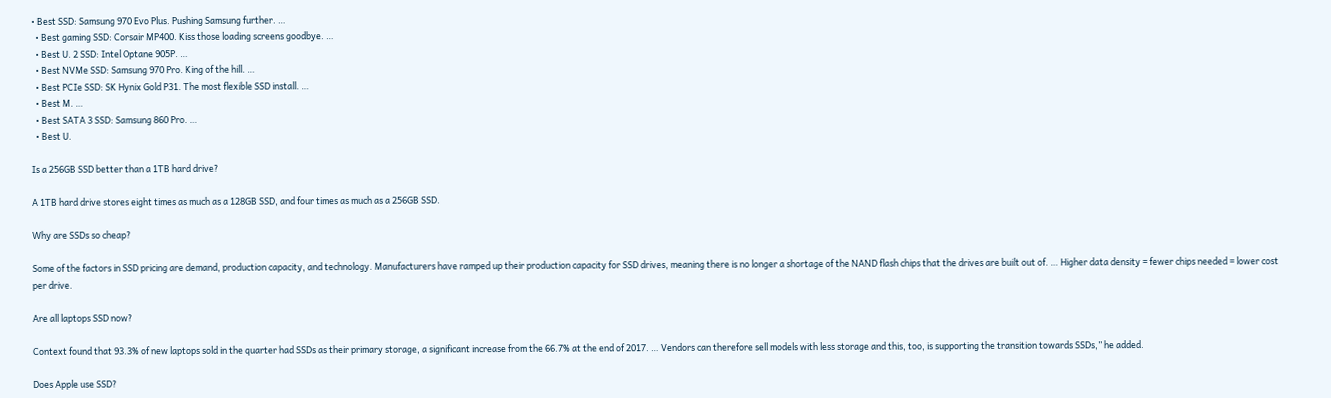• Best SSD: Samsung 970 Evo Plus. Pushing Samsung further. …
  • Best gaming SSD: Corsair MP400. Kiss those loading screens goodbye. …
  • Best U. 2 SSD: Intel Optane 905P. …
  • Best NVMe SSD: Samsung 970 Pro. King of the hill. …
  • Best PCIe SSD: SK Hynix Gold P31. The most flexible SSD install. …
  • Best M. …
  • Best SATA 3 SSD: Samsung 860 Pro. …
  • Best U.

Is a 256GB SSD better than a 1TB hard drive?

A 1TB hard drive stores eight times as much as a 128GB SSD, and four times as much as a 256GB SSD.

Why are SSDs so cheap?

Some of the factors in SSD pricing are demand, production capacity, and technology. Manufacturers have ramped up their production capacity for SSD drives, meaning there is no longer a shortage of the NAND flash chips that the drives are built out of. … Higher data density = fewer chips needed = lower cost per drive.

Are all laptops SSD now?

Context found that 93.3% of new laptops sold in the quarter had SSDs as their primary storage, a significant increase from the 66.7% at the end of 2017. … Vendors can therefore sell models with less storage and this, too, is supporting the transition towards SSDs,” he added.

Does Apple use SSD?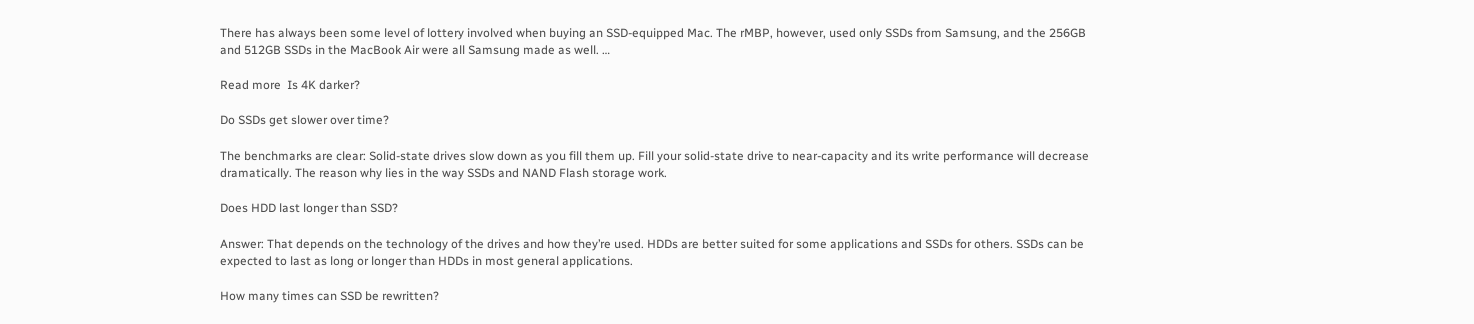There has always been some level of lottery involved when buying an SSD-equipped Mac. The rMBP, however, used only SSDs from Samsung, and the 256GB and 512GB SSDs in the MacBook Air were all Samsung made as well. …

Read more  Is 4K darker?

Do SSDs get slower over time?

The benchmarks are clear: Solid-state drives slow down as you fill them up. Fill your solid-state drive to near-capacity and its write performance will decrease dramatically. The reason why lies in the way SSDs and NAND Flash storage work.

Does HDD last longer than SSD?

Answer: That depends on the technology of the drives and how they’re used. HDDs are better suited for some applications and SSDs for others. SSDs can be expected to last as long or longer than HDDs in most general applications.

How many times can SSD be rewritten?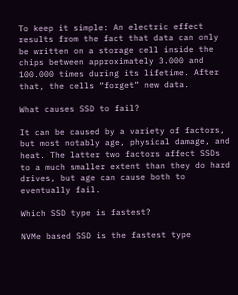To keep it simple: An electric effect results from the fact that data can only be written on a storage cell inside the chips between approximately 3.000 and 100.000 times during its lifetime. After that, the cells “forget” new data.

What causes SSD to fail?

It can be caused by a variety of factors, but most notably age, physical damage, and heat. The latter two factors affect SSDs to a much smaller extent than they do hard drives, but age can cause both to eventually fail.

Which SSD type is fastest?

NVMe based SSD is the fastest type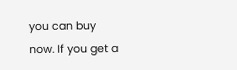you can buy now. If you get a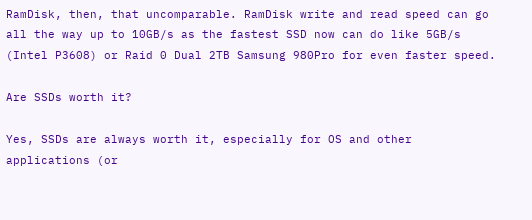RamDisk, then, that uncomparable. RamDisk write and read speed can go all the way up to 10GB/s as the fastest SSD now can do like 5GB/s (Intel P3608) or Raid 0 Dual 2TB Samsung 980Pro for even faster speed.

Are SSDs worth it?

Yes, SSDs are always worth it, especially for OS and other applications (or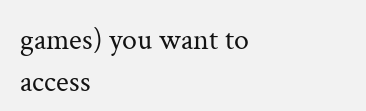games) you want to access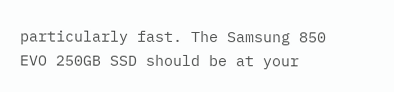particularly fast. The Samsung 850 EVO 250GB SSD should be at your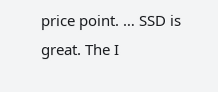price point. … SSD is great. The I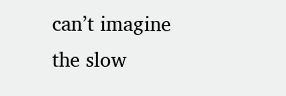can’t imagine the slow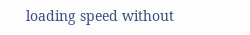loading speed without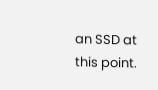an SSD at this point.